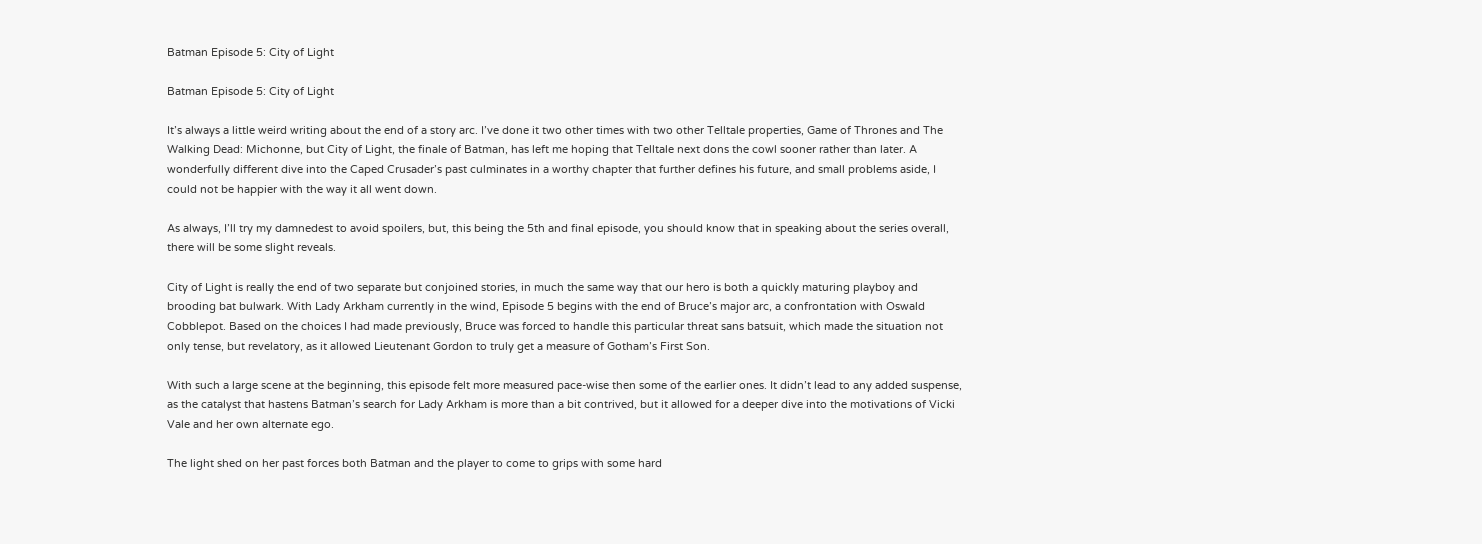Batman Episode 5: City of Light

Batman Episode 5: City of Light

It’s always a little weird writing about the end of a story arc. I’ve done it two other times with two other Telltale properties, Game of Thrones and The Walking Dead: Michonne, but City of Light, the finale of Batman, has left me hoping that Telltale next dons the cowl sooner rather than later. A wonderfully different dive into the Caped Crusader’s past culminates in a worthy chapter that further defines his future, and small problems aside, I could not be happier with the way it all went down.

As always, I’ll try my damnedest to avoid spoilers, but, this being the 5th and final episode, you should know that in speaking about the series overall, there will be some slight reveals.

City of Light is really the end of two separate but conjoined stories, in much the same way that our hero is both a quickly maturing playboy and brooding bat bulwark. With Lady Arkham currently in the wind, Episode 5 begins with the end of Bruce’s major arc, a confrontation with Oswald Cobblepot. Based on the choices I had made previously, Bruce was forced to handle this particular threat sans batsuit, which made the situation not only tense, but revelatory, as it allowed Lieutenant Gordon to truly get a measure of Gotham’s First Son.

With such a large scene at the beginning, this episode felt more measured pace-wise then some of the earlier ones. It didn’t lead to any added suspense, as the catalyst that hastens Batman’s search for Lady Arkham is more than a bit contrived, but it allowed for a deeper dive into the motivations of Vicki Vale and her own alternate ego.

The light shed on her past forces both Batman and the player to come to grips with some hard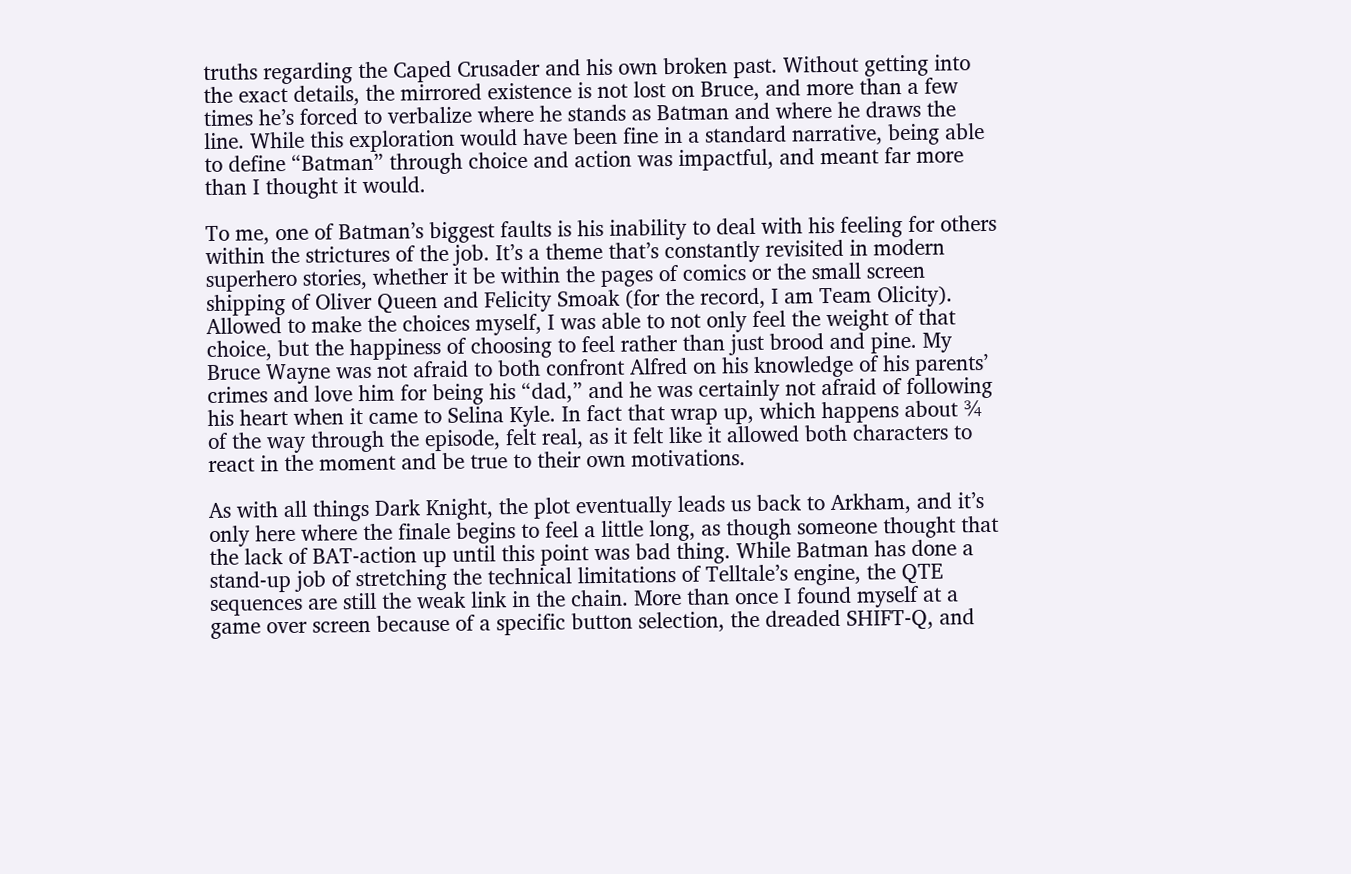truths regarding the Caped Crusader and his own broken past. Without getting into the exact details, the mirrored existence is not lost on Bruce, and more than a few times he’s forced to verbalize where he stands as Batman and where he draws the line. While this exploration would have been fine in a standard narrative, being able to define “Batman” through choice and action was impactful, and meant far more than I thought it would.

To me, one of Batman’s biggest faults is his inability to deal with his feeling for others within the strictures of the job. It’s a theme that’s constantly revisited in modern superhero stories, whether it be within the pages of comics or the small screen shipping of Oliver Queen and Felicity Smoak (for the record, I am Team Olicity). Allowed to make the choices myself, I was able to not only feel the weight of that choice, but the happiness of choosing to feel rather than just brood and pine. My Bruce Wayne was not afraid to both confront Alfred on his knowledge of his parents’ crimes and love him for being his “dad,” and he was certainly not afraid of following his heart when it came to Selina Kyle. In fact that wrap up, which happens about ¾ of the way through the episode, felt real, as it felt like it allowed both characters to react in the moment and be true to their own motivations.

As with all things Dark Knight, the plot eventually leads us back to Arkham, and it’s only here where the finale begins to feel a little long, as though someone thought that the lack of BAT-action up until this point was bad thing. While Batman has done a stand-up job of stretching the technical limitations of Telltale’s engine, the QTE sequences are still the weak link in the chain. More than once I found myself at a game over screen because of a specific button selection, the dreaded SHIFT-Q, and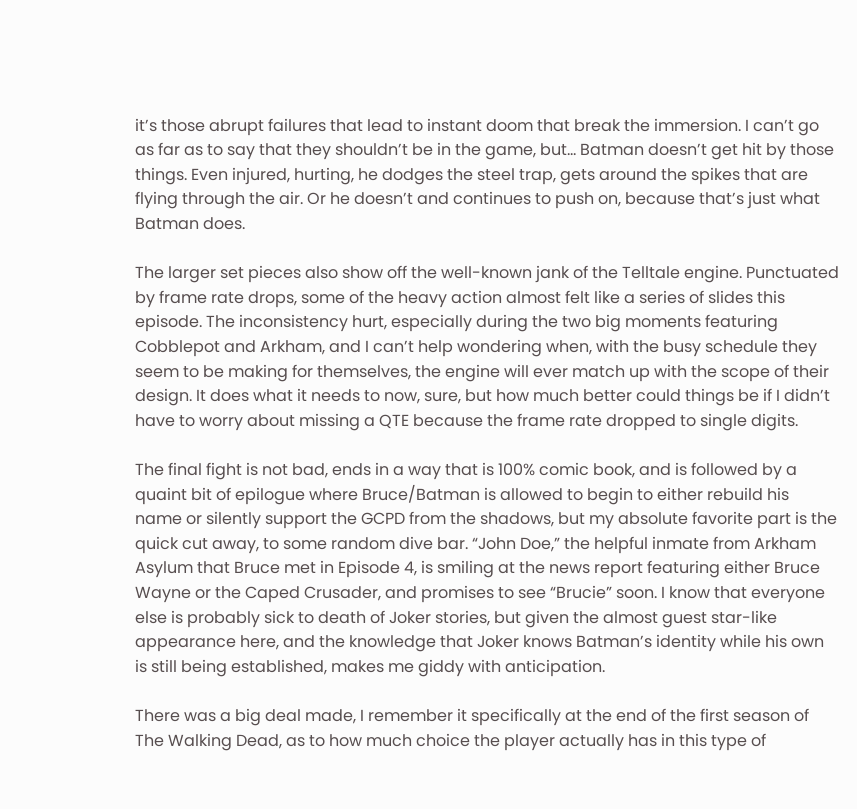it’s those abrupt failures that lead to instant doom that break the immersion. I can’t go as far as to say that they shouldn’t be in the game, but… Batman doesn’t get hit by those things. Even injured, hurting, he dodges the steel trap, gets around the spikes that are flying through the air. Or he doesn’t and continues to push on, because that’s just what Batman does.

The larger set pieces also show off the well-known jank of the Telltale engine. Punctuated by frame rate drops, some of the heavy action almost felt like a series of slides this episode. The inconsistency hurt, especially during the two big moments featuring Cobblepot and Arkham, and I can’t help wondering when, with the busy schedule they seem to be making for themselves, the engine will ever match up with the scope of their design. It does what it needs to now, sure, but how much better could things be if I didn’t have to worry about missing a QTE because the frame rate dropped to single digits.

The final fight is not bad, ends in a way that is 100% comic book, and is followed by a quaint bit of epilogue where Bruce/Batman is allowed to begin to either rebuild his name or silently support the GCPD from the shadows, but my absolute favorite part is the quick cut away, to some random dive bar. “John Doe,” the helpful inmate from Arkham Asylum that Bruce met in Episode 4, is smiling at the news report featuring either Bruce Wayne or the Caped Crusader, and promises to see “Brucie” soon. I know that everyone else is probably sick to death of Joker stories, but given the almost guest star-like appearance here, and the knowledge that Joker knows Batman’s identity while his own is still being established, makes me giddy with anticipation.

There was a big deal made, I remember it specifically at the end of the first season of The Walking Dead, as to how much choice the player actually has in this type of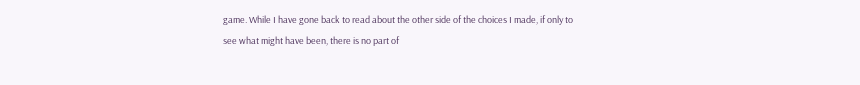game. While I have gone back to read about the other side of the choices I made, if only to see what might have been, there is no part of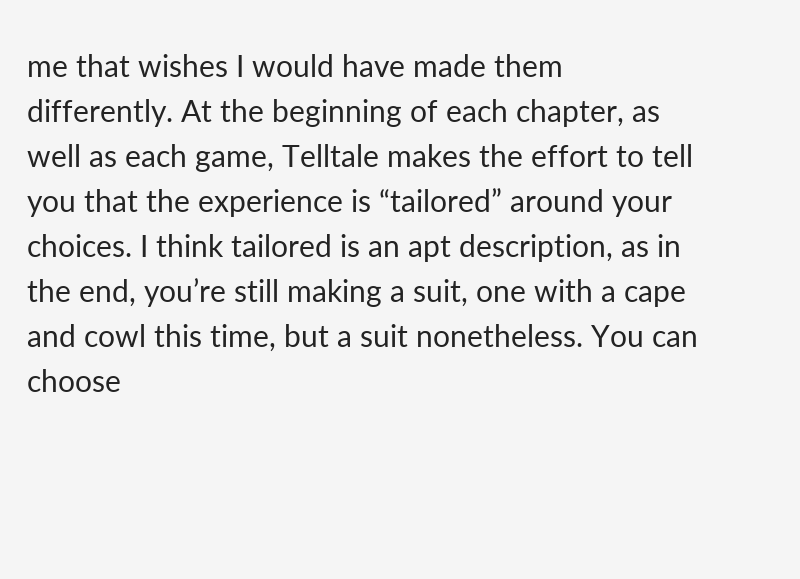me that wishes I would have made them differently. At the beginning of each chapter, as well as each game, Telltale makes the effort to tell you that the experience is “tailored” around your choices. I think tailored is an apt description, as in the end, you’re still making a suit, one with a cape and cowl this time, but a suit nonetheless. You can choose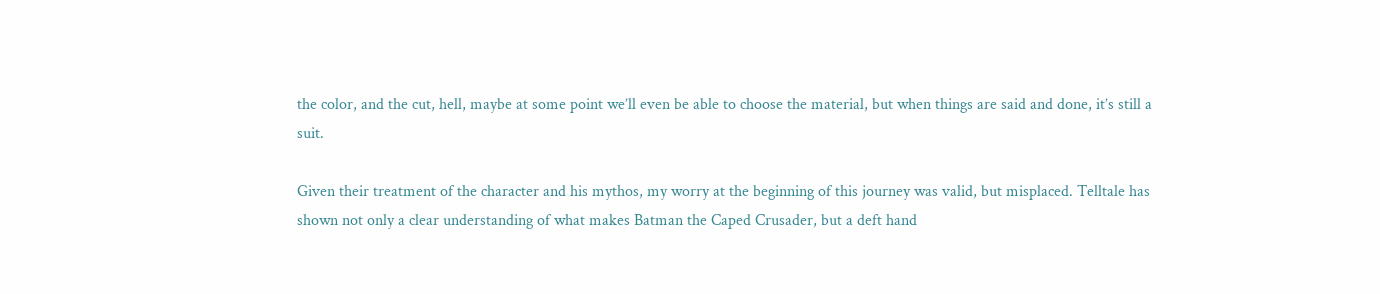the color, and the cut, hell, maybe at some point we’ll even be able to choose the material, but when things are said and done, it’s still a suit.

Given their treatment of the character and his mythos, my worry at the beginning of this journey was valid, but misplaced. Telltale has shown not only a clear understanding of what makes Batman the Caped Crusader, but a deft hand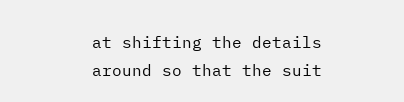at shifting the details around so that the suit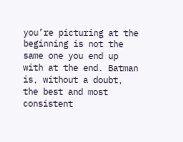you’re picturing at the beginning is not the same one you end up with at the end. Batman is, without a doubt, the best and most consistent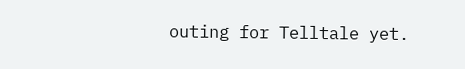outing for Telltale yet.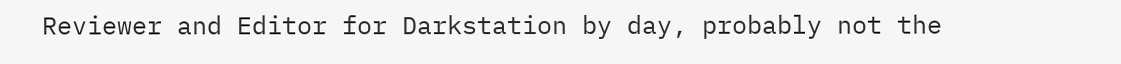Reviewer and Editor for Darkstation by day, probably not the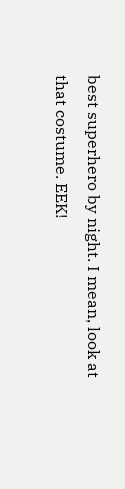best superhero by night. I mean, look at that costume. EEK!